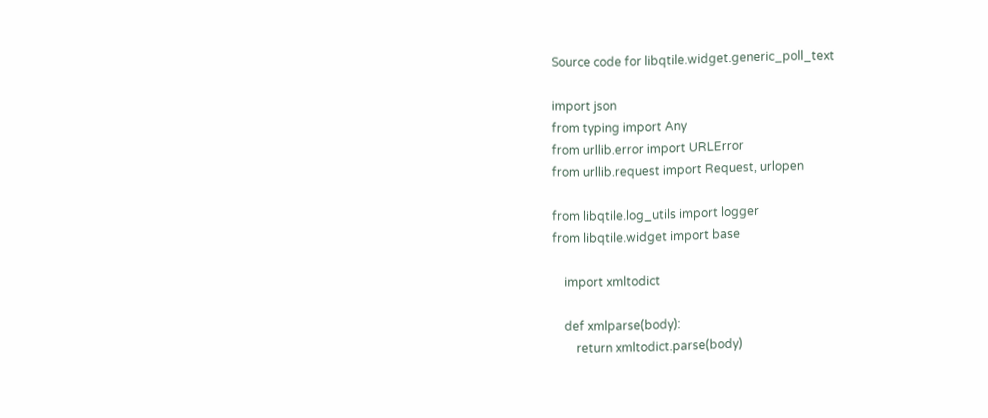Source code for libqtile.widget.generic_poll_text

import json
from typing import Any
from urllib.error import URLError
from urllib.request import Request, urlopen

from libqtile.log_utils import logger
from libqtile.widget import base

    import xmltodict

    def xmlparse(body):
        return xmltodict.parse(body)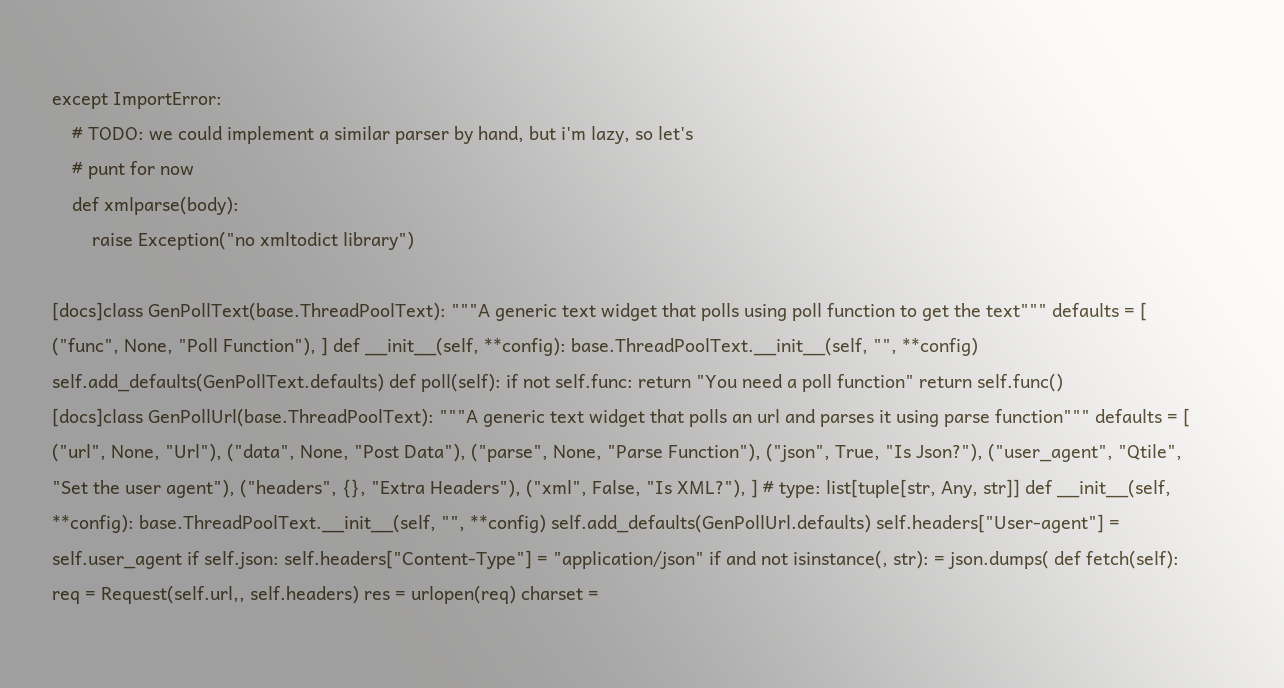except ImportError:
    # TODO: we could implement a similar parser by hand, but i'm lazy, so let's
    # punt for now
    def xmlparse(body):
        raise Exception("no xmltodict library")

[docs]class GenPollText(base.ThreadPoolText): """A generic text widget that polls using poll function to get the text""" defaults = [ ("func", None, "Poll Function"), ] def __init__(self, **config): base.ThreadPoolText.__init__(self, "", **config) self.add_defaults(GenPollText.defaults) def poll(self): if not self.func: return "You need a poll function" return self.func()
[docs]class GenPollUrl(base.ThreadPoolText): """A generic text widget that polls an url and parses it using parse function""" defaults = [ ("url", None, "Url"), ("data", None, "Post Data"), ("parse", None, "Parse Function"), ("json", True, "Is Json?"), ("user_agent", "Qtile", "Set the user agent"), ("headers", {}, "Extra Headers"), ("xml", False, "Is XML?"), ] # type: list[tuple[str, Any, str]] def __init__(self, **config): base.ThreadPoolText.__init__(self, "", **config) self.add_defaults(GenPollUrl.defaults) self.headers["User-agent"] = self.user_agent if self.json: self.headers["Content-Type"] = "application/json" if and not isinstance(, str): = json.dumps( def fetch(self): req = Request(self.url,, self.headers) res = urlopen(req) charset =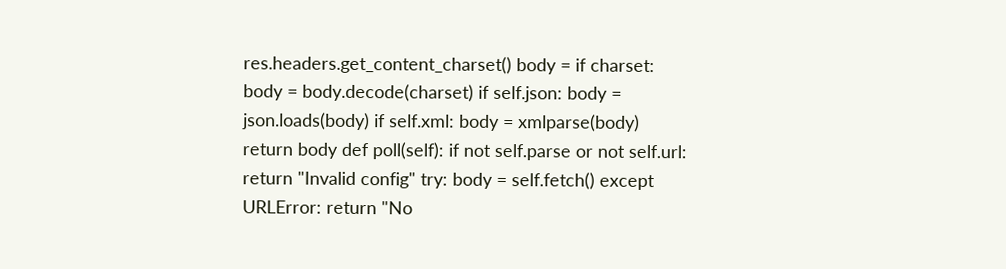res.headers.get_content_charset() body = if charset: body = body.decode(charset) if self.json: body = json.loads(body) if self.xml: body = xmlparse(body) return body def poll(self): if not self.parse or not self.url: return "Invalid config" try: body = self.fetch() except URLError: return "No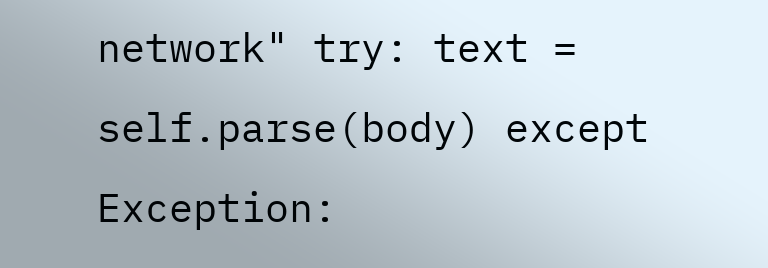network" try: text = self.parse(body) except Exception: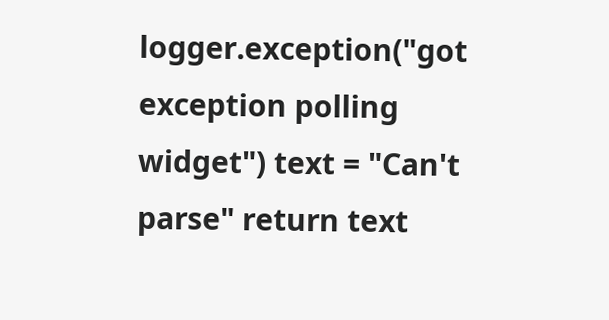logger.exception("got exception polling widget") text = "Can't parse" return text